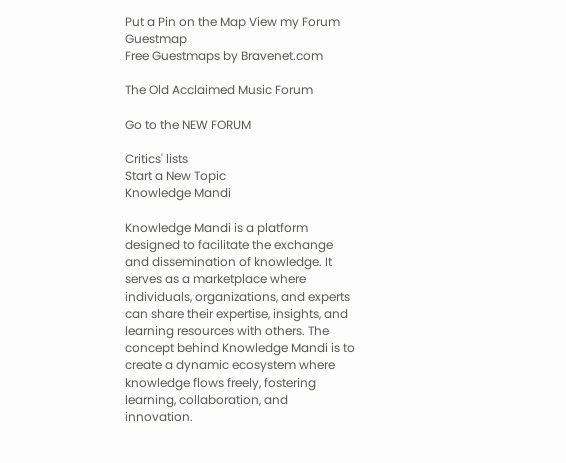Put a Pin on the Map View my Forum Guestmap
Free Guestmaps by Bravenet.com

The Old Acclaimed Music Forum

Go to the NEW FORUM

Critics' lists
Start a New Topic
Knowledge Mandi

Knowledge Mandi is a platform designed to facilitate the exchange and dissemination of knowledge. It serves as a marketplace where individuals, organizations, and experts can share their expertise, insights, and learning resources with others. The concept behind Knowledge Mandi is to create a dynamic ecosystem where knowledge flows freely, fostering learning, collaboration, and innovation.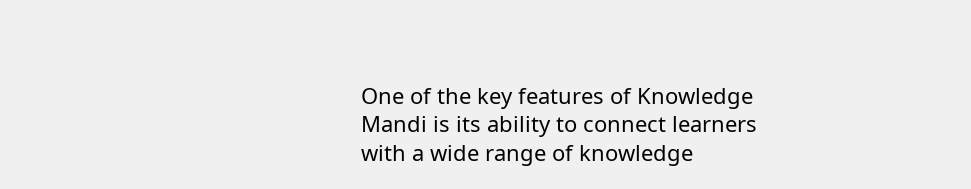One of the key features of Knowledge Mandi is its ability to connect learners with a wide range of knowledge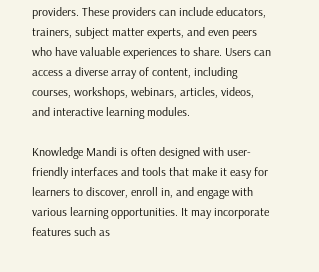providers. These providers can include educators, trainers, subject matter experts, and even peers who have valuable experiences to share. Users can access a diverse array of content, including courses, workshops, webinars, articles, videos, and interactive learning modules.

Knowledge Mandi is often designed with user-friendly interfaces and tools that make it easy for learners to discover, enroll in, and engage with various learning opportunities. It may incorporate features such as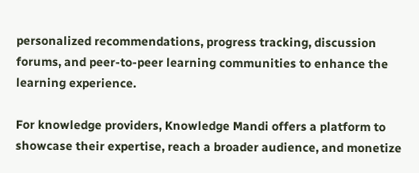personalized recommendations, progress tracking, discussion forums, and peer-to-peer learning communities to enhance the learning experience.

For knowledge providers, Knowledge Mandi offers a platform to showcase their expertise, reach a broader audience, and monetize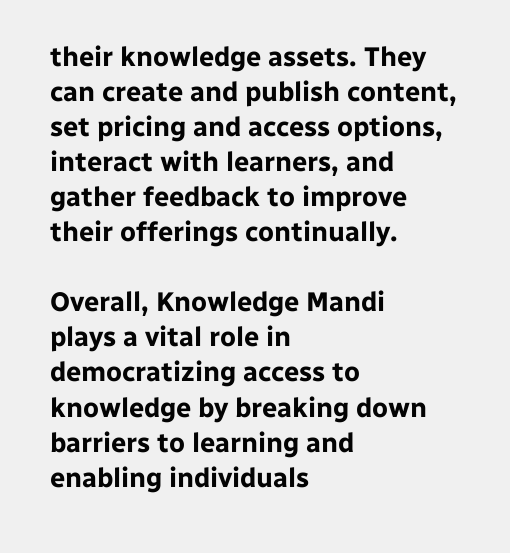their knowledge assets. They can create and publish content, set pricing and access options, interact with learners, and gather feedback to improve their offerings continually.

Overall, Knowledge Mandi plays a vital role in democratizing access to knowledge by breaking down barriers to learning and enabling individuals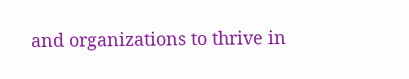and organizations to thrive in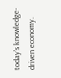today's knowledge-driven economy.